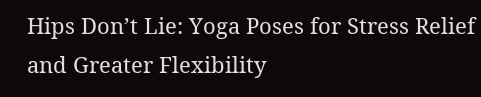Hips Don’t Lie: Yoga Poses for Stress Relief and Greater Flexibility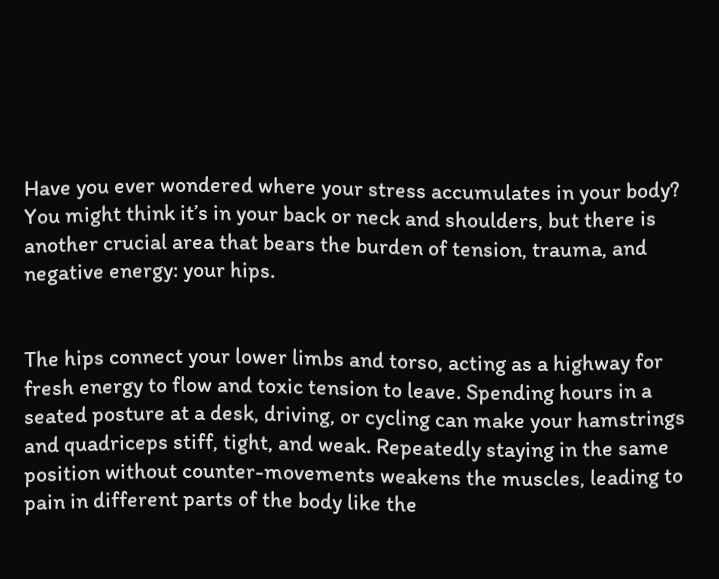Have you ever wondered where your stress accumulates in your body? You might think it’s in your back or neck and shoulders, but there is another crucial area that bears the burden of tension, trauma, and negative energy: your hips.


The hips connect your lower limbs and torso, acting as a highway for fresh energy to flow and toxic tension to leave. Spending hours in a seated posture at a desk, driving, or cycling can make your hamstrings and quadriceps stiff, tight, and weak. Repeatedly staying in the same position without counter-movements weakens the muscles, leading to pain in different parts of the body like the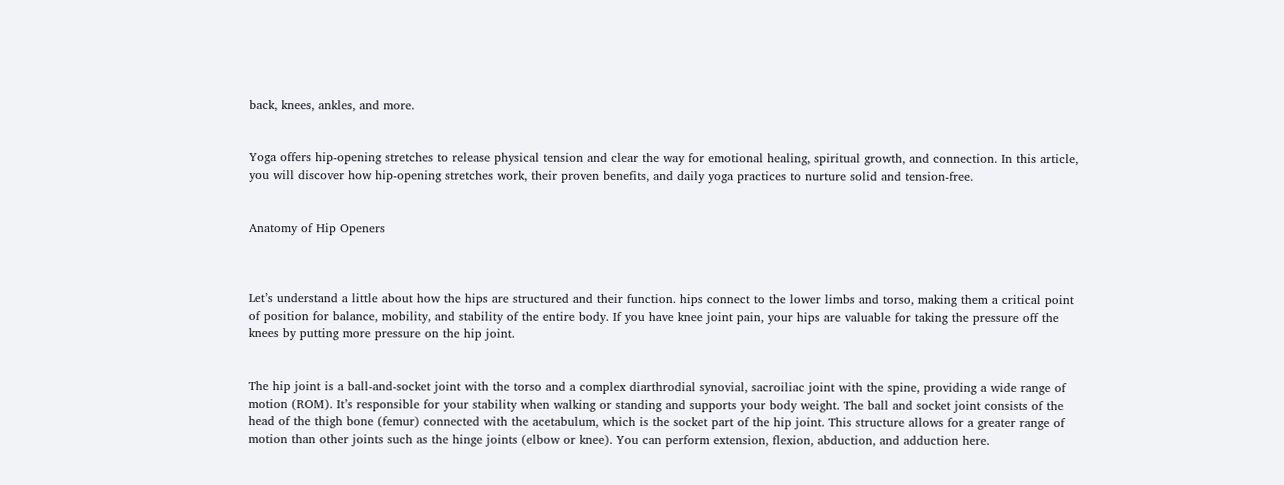back, knees, ankles, and more.


Yoga offers hip-opening stretches to release physical tension and clear the way for emotional healing, spiritual growth, and connection. In this article, you will discover how hip-opening stretches work, their proven benefits, and daily yoga practices to nurture solid and tension-free.


Anatomy of Hip Openers



Let’s understand a little about how the hips are structured and their function. hips connect to the lower limbs and torso, making them a critical point of position for balance, mobility, and stability of the entire body. If you have knee joint pain, your hips are valuable for taking the pressure off the knees by putting more pressure on the hip joint.


The hip joint is a ball-and-socket joint with the torso and a complex diarthrodial synovial, sacroiliac joint with the spine, providing a wide range of motion (ROM). It’s responsible for your stability when walking or standing and supports your body weight. The ball and socket joint consists of the head of the thigh bone (femur) connected with the acetabulum, which is the socket part of the hip joint. This structure allows for a greater range of motion than other joints such as the hinge joints (elbow or knee). You can perform extension, flexion, abduction, and adduction here.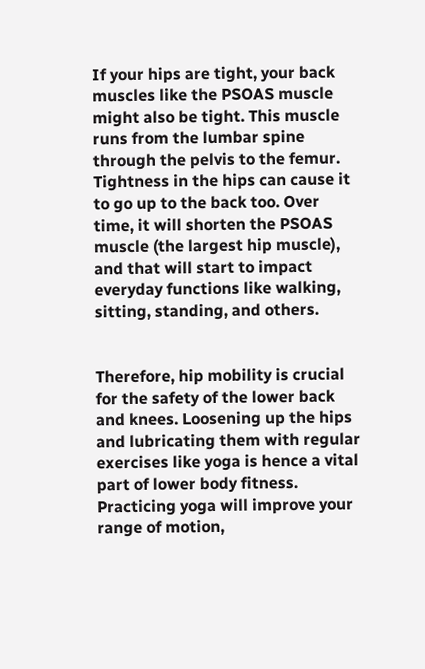If your hips are tight, your back muscles like the PSOAS muscle might also be tight. This muscle runs from the lumbar spine through the pelvis to the femur. Tightness in the hips can cause it to go up to the back too. Over time, it will shorten the PSOAS muscle (the largest hip muscle), and that will start to impact everyday functions like walking, sitting, standing, and others.


Therefore, hip mobility is crucial for the safety of the lower back and knees. Loosening up the hips and lubricating them with regular exercises like yoga is hence a vital part of lower body fitness. Practicing yoga will improve your range of motion,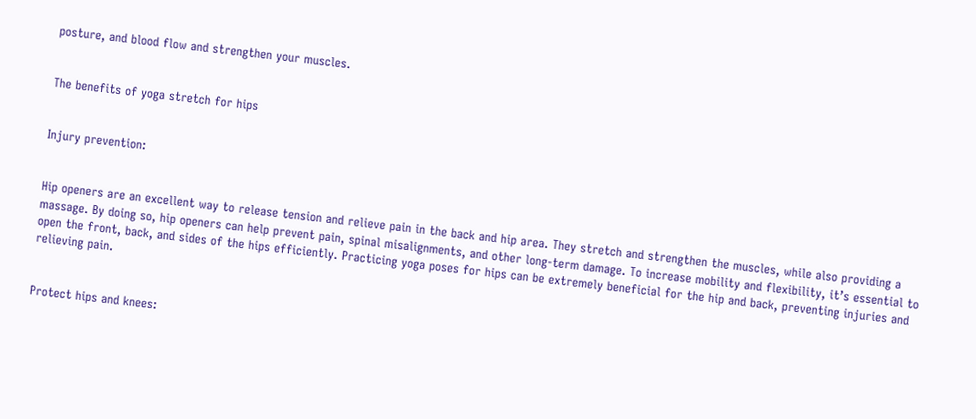posture, and blood flow and strengthen your muscles.


The benefits of yoga stretch for hips


Injury prevention:


Hip openers are an excellent way to release tension and relieve pain in the back and hip area. They stretch and strengthen the muscles, while also providing a massage. By doing so, hip openers can help prevent pain, spinal misalignments, and other long-term damage. To increase mobility and flexibility, it’s essential to open the front, back, and sides of the hips efficiently. Practicing yoga poses for hips can be extremely beneficial for the hip and back, preventing injuries and relieving pain.


Protect hips and knees: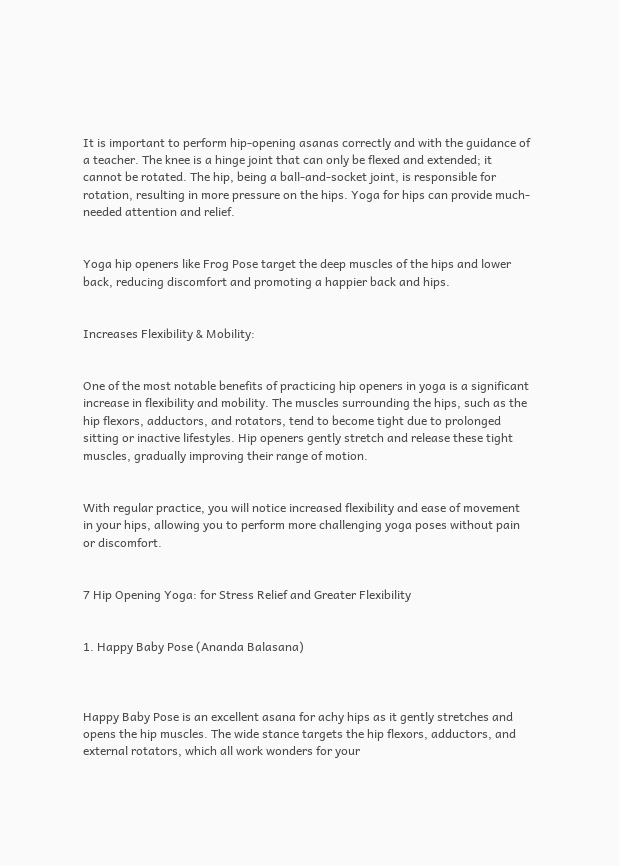It is important to perform hip-opening asanas correctly and with the guidance of a teacher. The knee is a hinge joint that can only be flexed and extended; it cannot be rotated. The hip, being a ball-and-socket joint, is responsible for rotation, resulting in more pressure on the hips. Yoga for hips can provide much-needed attention and relief.


Yoga hip openers like Frog Pose target the deep muscles of the hips and lower back, reducing discomfort and promoting a happier back and hips.


Increases Flexibility & Mobility:


One of the most notable benefits of practicing hip openers in yoga is a significant increase in flexibility and mobility. The muscles surrounding the hips, such as the hip flexors, adductors, and rotators, tend to become tight due to prolonged sitting or inactive lifestyles. Hip openers gently stretch and release these tight muscles, gradually improving their range of motion.


With regular practice, you will notice increased flexibility and ease of movement in your hips, allowing you to perform more challenging yoga poses without pain or discomfort.


7 Hip Opening Yoga: for Stress Relief and Greater Flexibility


1. Happy Baby Pose (Ananda Balasana)



Happy Baby Pose is an excellent asana for achy hips as it gently stretches and opens the hip muscles. The wide stance targets the hip flexors, adductors, and external rotators, which all work wonders for your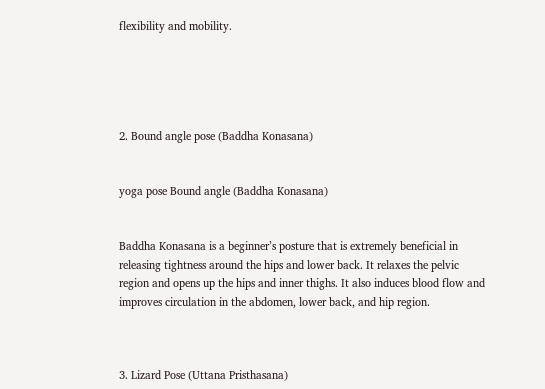flexibility and mobility.





2. Bound angle pose (Baddha Konasana)


yoga pose Bound angle (Baddha Konasana)


Baddha Konasana is a beginner’s posture that is extremely beneficial in releasing tightness around the hips and lower back. It relaxes the pelvic region and opens up the hips and inner thighs. It also induces blood flow and improves circulation in the abdomen, lower back, and hip region.



3. Lizard Pose (Uttana Pristhasana)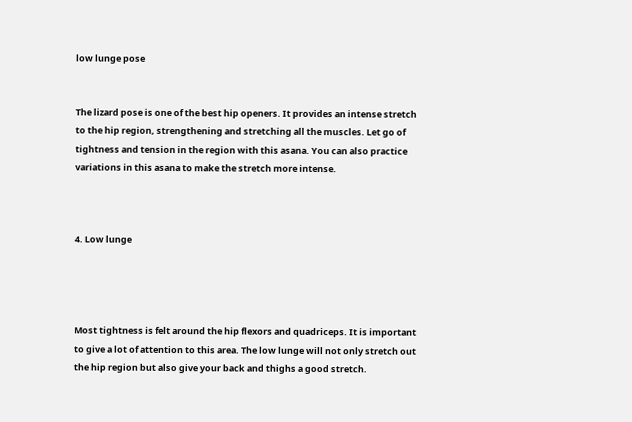low lunge pose


The lizard pose is one of the best hip openers. It provides an intense stretch to the hip region, strengthening and stretching all the muscles. Let go of tightness and tension in the region with this asana. You can also practice variations in this asana to make the stretch more intense.



4. Low lunge




Most tightness is felt around the hip flexors and quadriceps. It is important to give a lot of attention to this area. The low lunge will not only stretch out the hip region but also give your back and thighs a good stretch.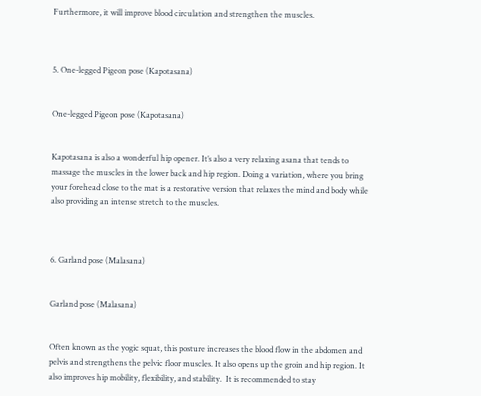Furthermore, it will improve blood circulation and strengthen the muscles.



5. One-legged Pigeon pose (Kapotasana)


One-legged Pigeon pose (Kapotasana)


Kapotasana is also a wonderful hip opener. It’s also a very relaxing asana that tends to massage the muscles in the lower back and hip region. Doing a variation, where you bring your forehead close to the mat is a restorative version that relaxes the mind and body while also providing an intense stretch to the muscles.



6. Garland pose (Malasana)


Garland pose (Malasana)


Often known as the yogic squat, this posture increases the blood flow in the abdomen and pelvis and strengthens the pelvic floor muscles. It also opens up the groin and hip region. It also improves hip mobility, flexibility, and stability.  It is recommended to stay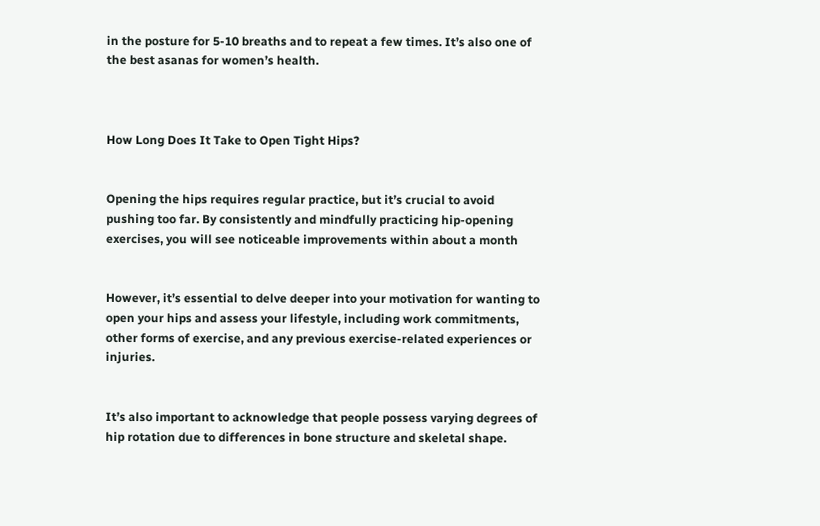in the posture for 5-10 breaths and to repeat a few times. It’s also one of the best asanas for women’s health.



How Long Does It Take to Open Tight Hips?


Opening the hips requires regular practice, but it’s crucial to avoid pushing too far. By consistently and mindfully practicing hip-opening exercises, you will see noticeable improvements within about a month


However, it’s essential to delve deeper into your motivation for wanting to open your hips and assess your lifestyle, including work commitments, other forms of exercise, and any previous exercise-related experiences or injuries.


It’s also important to acknowledge that people possess varying degrees of hip rotation due to differences in bone structure and skeletal shape.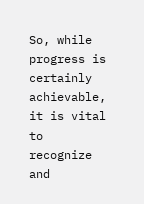So, while progress is certainly achievable, it is vital to recognize and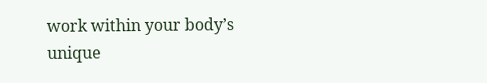work within your body’s unique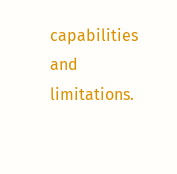capabilities and limitations.